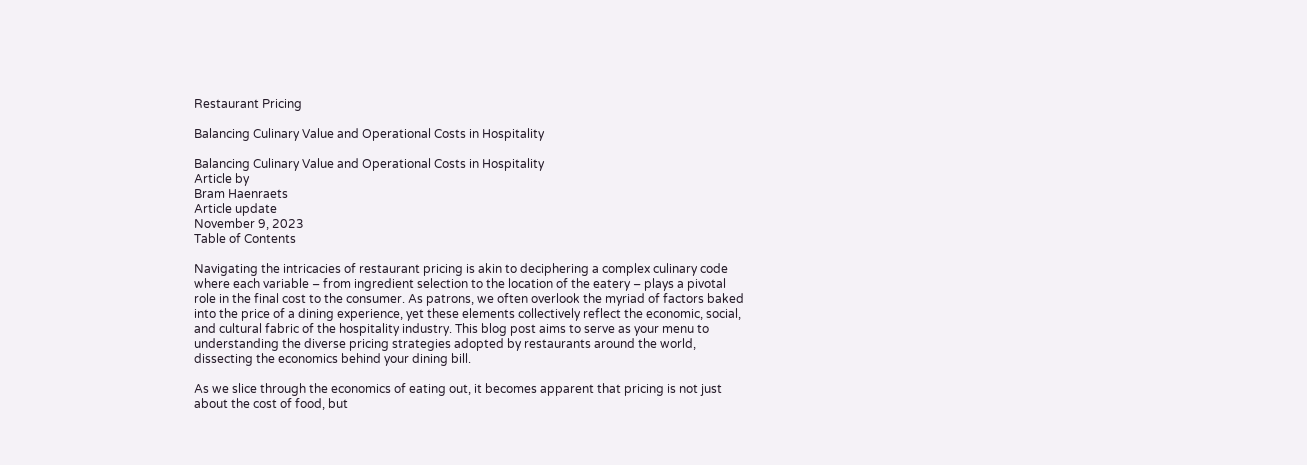Restaurant Pricing

Balancing Culinary Value and Operational Costs in Hospitality

Balancing Culinary Value and Operational Costs in Hospitality
Article by
Bram Haenraets
Article update
November 9, 2023
Table of Contents

Navigating the intricacies of restaurant pricing is akin to deciphering a complex culinary code where each variable – from ingredient selection to the location of the eatery – plays a pivotal role in the final cost to the consumer. As patrons, we often overlook the myriad of factors baked into the price of a dining experience, yet these elements collectively reflect the economic, social, and cultural fabric of the hospitality industry. This blog post aims to serve as your menu to understanding the diverse pricing strategies adopted by restaurants around the world, dissecting the economics behind your dining bill.

As we slice through the economics of eating out, it becomes apparent that pricing is not just about the cost of food, but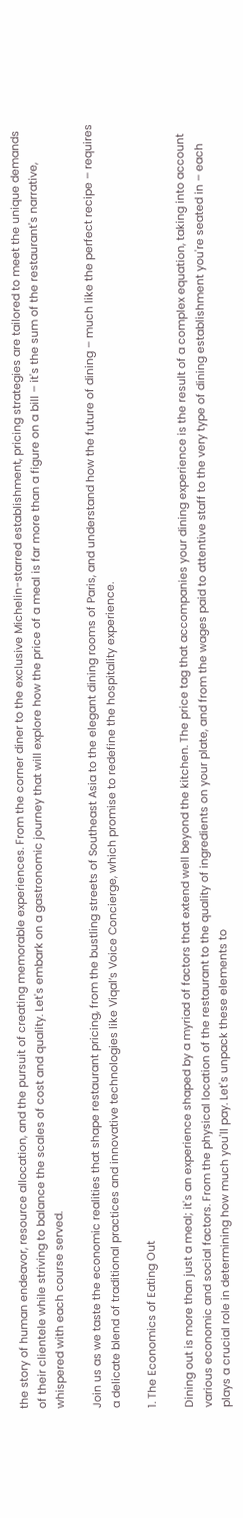the story of human endeavor, resource allocation, and the pursuit of creating memorable experiences. From the corner diner to the exclusive Michelin-starred establishment, pricing strategies are tailored to meet the unique demands of their clientele while striving to balance the scales of cost and quality. Let's embark on a gastronomic journey that will explore how the price of a meal is far more than a figure on a bill – it's the sum of the restaurant's narrative, whispered with each course served.

Join us as we taste the economic realities that shape restaurant pricing, from the bustling streets of Southeast Asia to the elegant dining rooms of Paris, and understand how the future of dining – much like the perfect recipe – requires a delicate blend of traditional practices and innovative technologies like Viqal’s Voice Concierge, which promise to redefine the hospitality experience.

1. The Economics of Eating Out

Dining out is more than just a meal; it's an experience shaped by a myriad of factors that extend well beyond the kitchen. The price tag that accompanies your dining experience is the result of a complex equation, taking into account various economic and social factors. From the physical location of the restaurant to the quality of ingredients on your plate, and from the wages paid to attentive staff to the very type of dining establishment you're seated in – each plays a crucial role in determining how much you'll pay. Let's unpack these elements to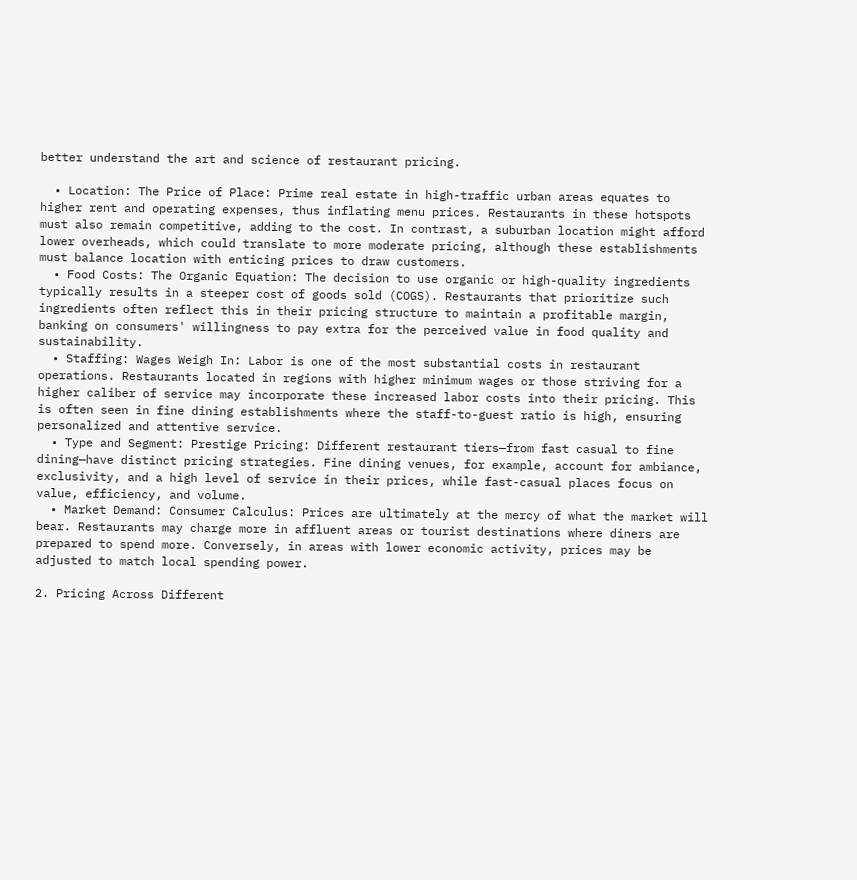better understand the art and science of restaurant pricing.

  • Location: The Price of Place: Prime real estate in high-traffic urban areas equates to higher rent and operating expenses, thus inflating menu prices. Restaurants in these hotspots must also remain competitive, adding to the cost. In contrast, a suburban location might afford lower overheads, which could translate to more moderate pricing, although these establishments must balance location with enticing prices to draw customers.
  • Food Costs: The Organic Equation: The decision to use organic or high-quality ingredients typically results in a steeper cost of goods sold (COGS). Restaurants that prioritize such ingredients often reflect this in their pricing structure to maintain a profitable margin, banking on consumers' willingness to pay extra for the perceived value in food quality and sustainability.
  • Staffing: Wages Weigh In: Labor is one of the most substantial costs in restaurant operations. Restaurants located in regions with higher minimum wages or those striving for a higher caliber of service may incorporate these increased labor costs into their pricing. This is often seen in fine dining establishments where the staff-to-guest ratio is high, ensuring personalized and attentive service.
  • Type and Segment: Prestige Pricing: Different restaurant tiers—from fast casual to fine dining—have distinct pricing strategies. Fine dining venues, for example, account for ambiance, exclusivity, and a high level of service in their prices, while fast-casual places focus on value, efficiency, and volume.
  • Market Demand: Consumer Calculus: Prices are ultimately at the mercy of what the market will bear. Restaurants may charge more in affluent areas or tourist destinations where diners are prepared to spend more. Conversely, in areas with lower economic activity, prices may be adjusted to match local spending power.

2. Pricing Across Different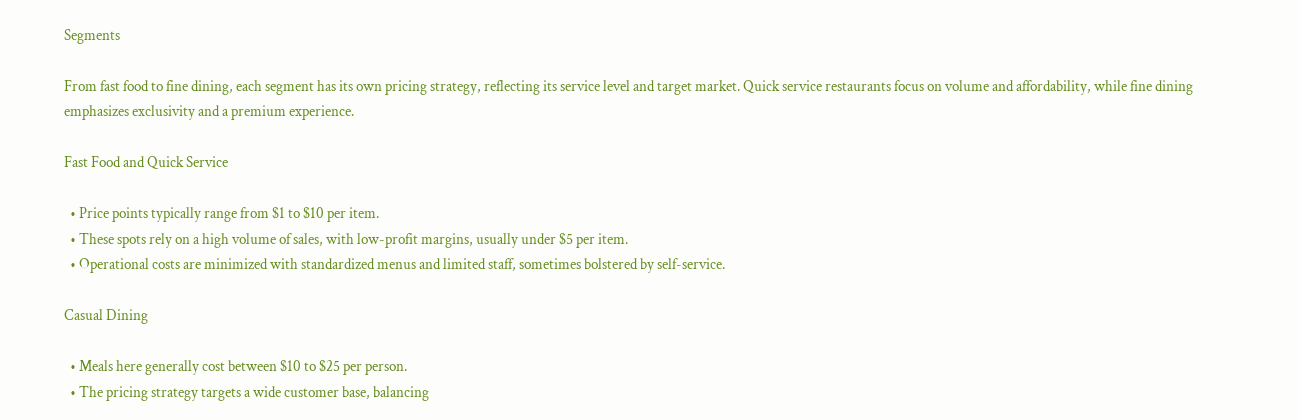Segments

From fast food to fine dining, each segment has its own pricing strategy, reflecting its service level and target market. Quick service restaurants focus on volume and affordability, while fine dining emphasizes exclusivity and a premium experience.

Fast Food and Quick Service

  • Price points typically range from $1 to $10 per item.
  • These spots rely on a high volume of sales, with low-profit margins, usually under $5 per item.
  • Operational costs are minimized with standardized menus and limited staff, sometimes bolstered by self-service.

Casual Dining

  • Meals here generally cost between $10 to $25 per person.
  • The pricing strategy targets a wide customer base, balancing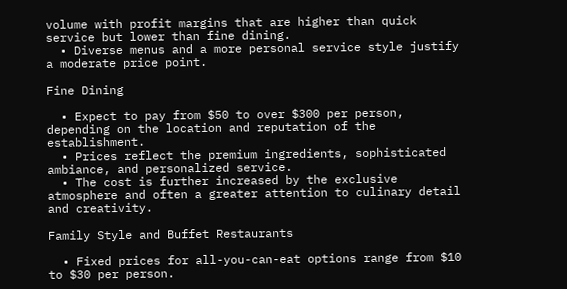volume with profit margins that are higher than quick service but lower than fine dining.
  • Diverse menus and a more personal service style justify a moderate price point.

Fine Dining

  • Expect to pay from $50 to over $300 per person, depending on the location and reputation of the establishment.
  • Prices reflect the premium ingredients, sophisticated ambiance, and personalized service.
  • The cost is further increased by the exclusive atmosphere and often a greater attention to culinary detail and creativity.

Family Style and Buffet Restaurants

  • Fixed prices for all-you-can-eat options range from $10 to $30 per person.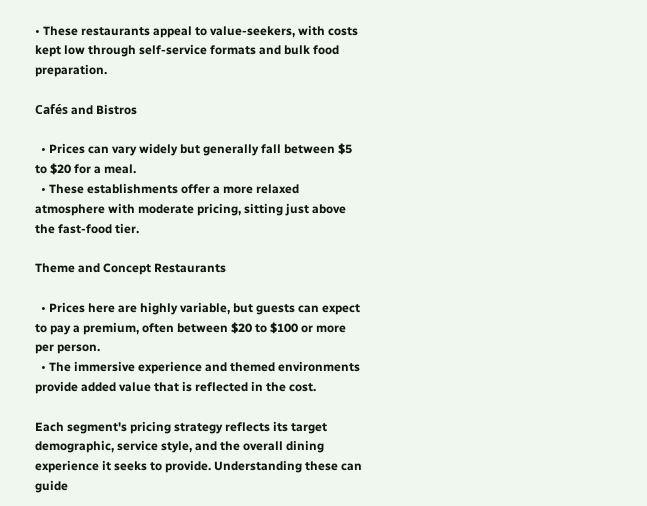• These restaurants appeal to value-seekers, with costs kept low through self-service formats and bulk food preparation.

Cafés and Bistros

  • Prices can vary widely but generally fall between $5 to $20 for a meal.
  • These establishments offer a more relaxed atmosphere with moderate pricing, sitting just above the fast-food tier.

Theme and Concept Restaurants

  • Prices here are highly variable, but guests can expect to pay a premium, often between $20 to $100 or more per person.
  • The immersive experience and themed environments provide added value that is reflected in the cost.

Each segment's pricing strategy reflects its target demographic, service style, and the overall dining experience it seeks to provide. Understanding these can guide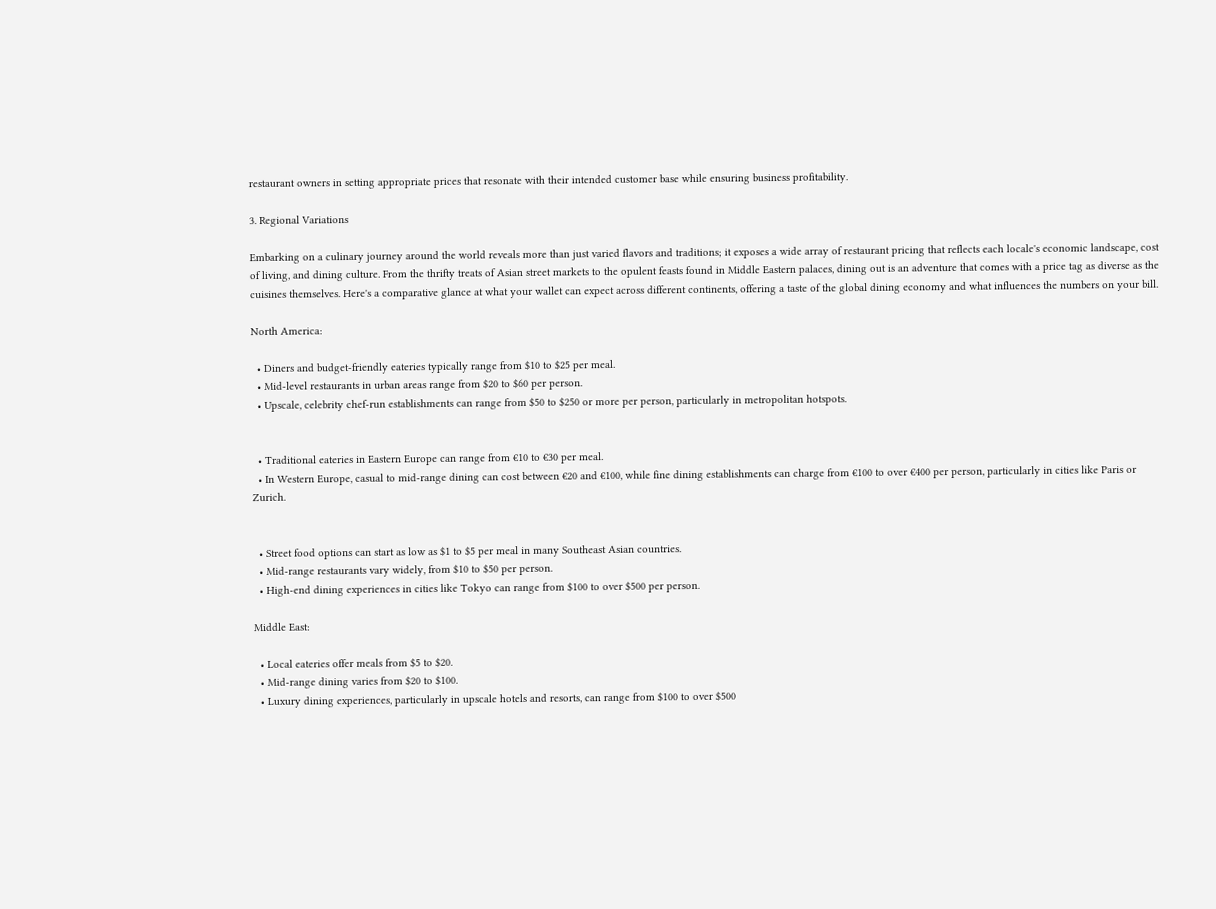restaurant owners in setting appropriate prices that resonate with their intended customer base while ensuring business profitability.

3. Regional Variations

Embarking on a culinary journey around the world reveals more than just varied flavors and traditions; it exposes a wide array of restaurant pricing that reflects each locale's economic landscape, cost of living, and dining culture. From the thrifty treats of Asian street markets to the opulent feasts found in Middle Eastern palaces, dining out is an adventure that comes with a price tag as diverse as the cuisines themselves. Here's a comparative glance at what your wallet can expect across different continents, offering a taste of the global dining economy and what influences the numbers on your bill.

North America:

  • Diners and budget-friendly eateries typically range from $10 to $25 per meal.
  • Mid-level restaurants in urban areas range from $20 to $60 per person.
  • Upscale, celebrity chef-run establishments can range from $50 to $250 or more per person, particularly in metropolitan hotspots.


  • Traditional eateries in Eastern Europe can range from €10 to €30 per meal.
  • In Western Europe, casual to mid-range dining can cost between €20 and €100, while fine dining establishments can charge from €100 to over €400 per person, particularly in cities like Paris or Zurich.


  • Street food options can start as low as $1 to $5 per meal in many Southeast Asian countries.
  • Mid-range restaurants vary widely, from $10 to $50 per person.
  • High-end dining experiences in cities like Tokyo can range from $100 to over $500 per person.

Middle East:

  • Local eateries offer meals from $5 to $20.
  • Mid-range dining varies from $20 to $100.
  • Luxury dining experiences, particularly in upscale hotels and resorts, can range from $100 to over $500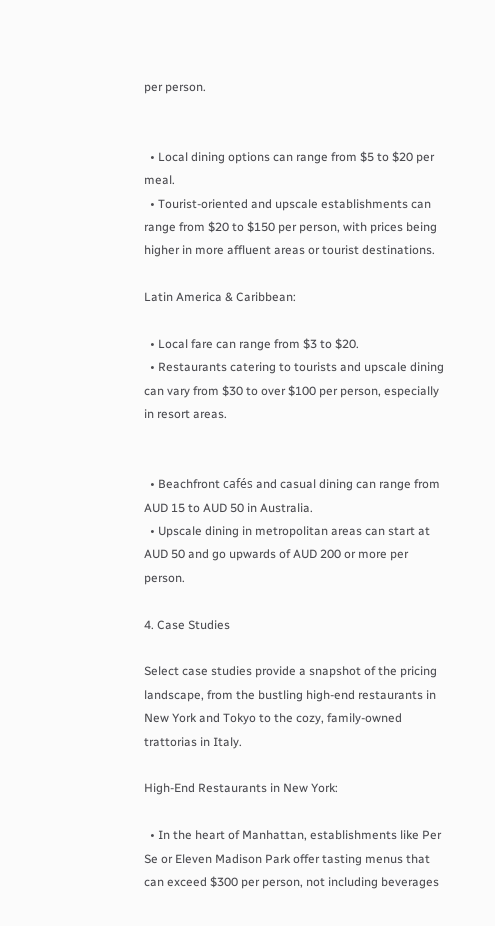per person.


  • Local dining options can range from $5 to $20 per meal.
  • Tourist-oriented and upscale establishments can range from $20 to $150 per person, with prices being higher in more affluent areas or tourist destinations.

Latin America & Caribbean:

  • Local fare can range from $3 to $20.
  • Restaurants catering to tourists and upscale dining can vary from $30 to over $100 per person, especially in resort areas.


  • Beachfront cafés and casual dining can range from AUD 15 to AUD 50 in Australia.
  • Upscale dining in metropolitan areas can start at AUD 50 and go upwards of AUD 200 or more per person.

4. Case Studies

Select case studies provide a snapshot of the pricing landscape, from the bustling high-end restaurants in New York and Tokyo to the cozy, family-owned trattorias in Italy.

High-End Restaurants in New York:

  • In the heart of Manhattan, establishments like Per Se or Eleven Madison Park offer tasting menus that can exceed $300 per person, not including beverages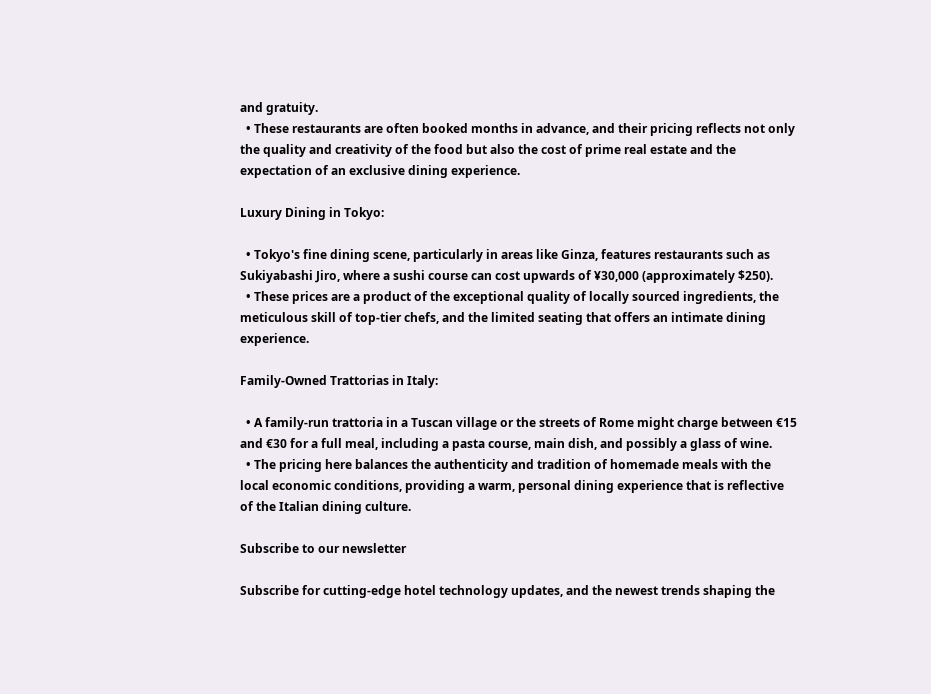and gratuity.
  • These restaurants are often booked months in advance, and their pricing reflects not only the quality and creativity of the food but also the cost of prime real estate and the expectation of an exclusive dining experience.

Luxury Dining in Tokyo:

  • Tokyo's fine dining scene, particularly in areas like Ginza, features restaurants such as Sukiyabashi Jiro, where a sushi course can cost upwards of ¥30,000 (approximately $250).
  • These prices are a product of the exceptional quality of locally sourced ingredients, the meticulous skill of top-tier chefs, and the limited seating that offers an intimate dining experience.

Family-Owned Trattorias in Italy:

  • A family-run trattoria in a Tuscan village or the streets of Rome might charge between €15 and €30 for a full meal, including a pasta course, main dish, and possibly a glass of wine.
  • The pricing here balances the authenticity and tradition of homemade meals with the local economic conditions, providing a warm, personal dining experience that is reflective of the Italian dining culture.

Subscribe to our newsletter

Subscribe for cutting-edge hotel technology updates, and the newest trends shaping the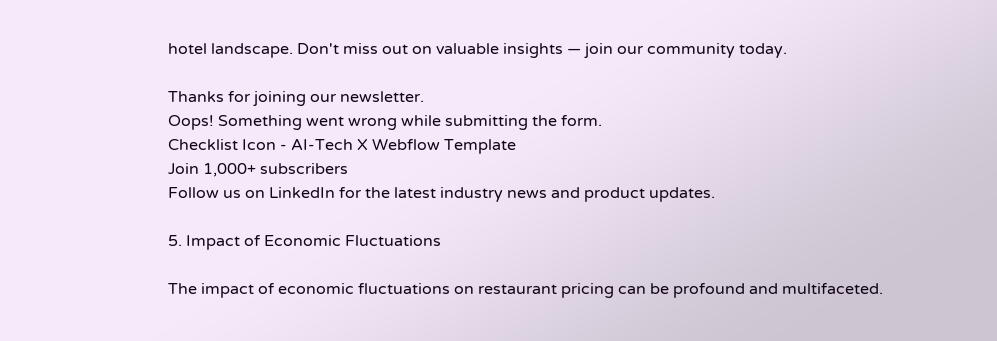hotel landscape. Don't miss out on valuable insights — join our community today.

Thanks for joining our newsletter.
Oops! Something went wrong while submitting the form.
Checklist Icon - AI-Tech X Webflow Template
Join 1,000+ subscribers
Follow us on LinkedIn for the latest industry news and product updates.

5. Impact of Economic Fluctuations

The impact of economic fluctuations on restaurant pricing can be profound and multifaceted.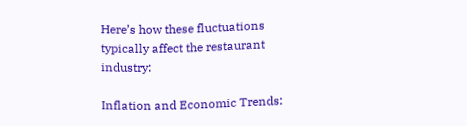Here’s how these fluctuations typically affect the restaurant industry:

Inflation and Economic Trends: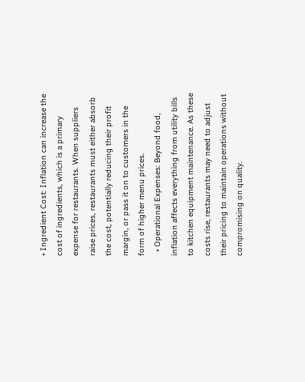• Ingredient Cost: Inflation can increase the cost of ingredients, which is a primary expense for restaurants. When suppliers raise prices, restaurants must either absorb the cost, potentially reducing their profit margin, or pass it on to customers in the form of higher menu prices.
  • Operational Expenses: Beyond food, inflation affects everything from utility bills to kitchen equipment maintenance. As these costs rise, restaurants may need to adjust their pricing to maintain operations without compromising on quality.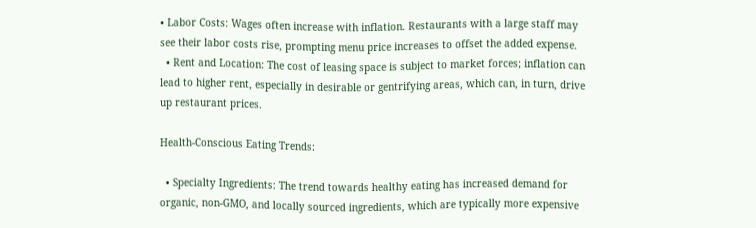• Labor Costs: Wages often increase with inflation. Restaurants with a large staff may see their labor costs rise, prompting menu price increases to offset the added expense.
  • Rent and Location: The cost of leasing space is subject to market forces; inflation can lead to higher rent, especially in desirable or gentrifying areas, which can, in turn, drive up restaurant prices.

Health-Conscious Eating Trends:

  • Specialty Ingredients: The trend towards healthy eating has increased demand for organic, non-GMO, and locally sourced ingredients, which are typically more expensive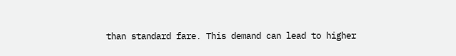than standard fare. This demand can lead to higher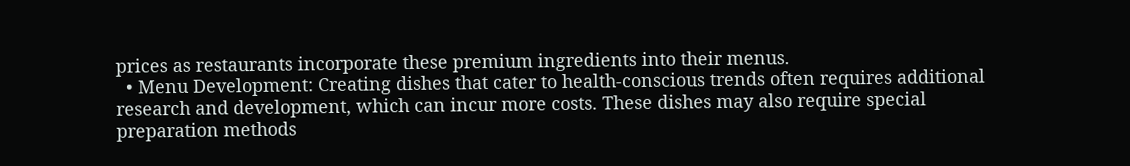prices as restaurants incorporate these premium ingredients into their menus.
  • Menu Development: Creating dishes that cater to health-conscious trends often requires additional research and development, which can incur more costs. These dishes may also require special preparation methods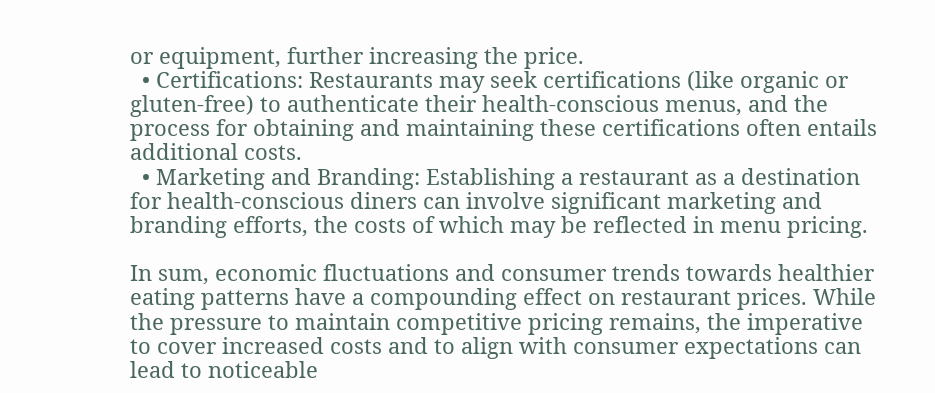or equipment, further increasing the price.
  • Certifications: Restaurants may seek certifications (like organic or gluten-free) to authenticate their health-conscious menus, and the process for obtaining and maintaining these certifications often entails additional costs.
  • Marketing and Branding: Establishing a restaurant as a destination for health-conscious diners can involve significant marketing and branding efforts, the costs of which may be reflected in menu pricing.

In sum, economic fluctuations and consumer trends towards healthier eating patterns have a compounding effect on restaurant prices. While the pressure to maintain competitive pricing remains, the imperative to cover increased costs and to align with consumer expectations can lead to noticeable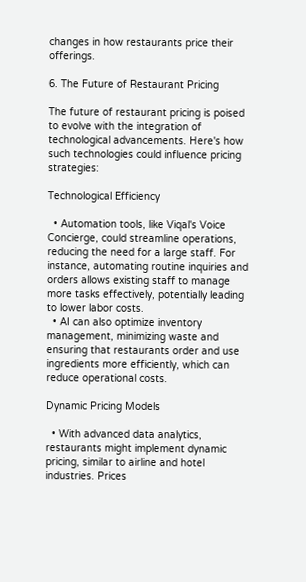changes in how restaurants price their offerings.

6. The Future of Restaurant Pricing

The future of restaurant pricing is poised to evolve with the integration of technological advancements. Here's how such technologies could influence pricing strategies:

Technological Efficiency

  • Automation tools, like Viqal's Voice Concierge, could streamline operations, reducing the need for a large staff. For instance, automating routine inquiries and orders allows existing staff to manage more tasks effectively, potentially leading to lower labor costs.
  • AI can also optimize inventory management, minimizing waste and ensuring that restaurants order and use ingredients more efficiently, which can reduce operational costs.

Dynamic Pricing Models

  • With advanced data analytics, restaurants might implement dynamic pricing, similar to airline and hotel industries. Prices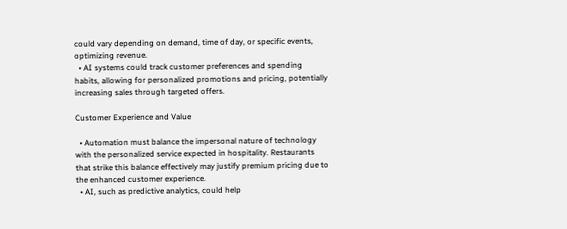could vary depending on demand, time of day, or specific events, optimizing revenue.
  • AI systems could track customer preferences and spending habits, allowing for personalized promotions and pricing, potentially increasing sales through targeted offers.

Customer Experience and Value

  • Automation must balance the impersonal nature of technology with the personalized service expected in hospitality. Restaurants that strike this balance effectively may justify premium pricing due to the enhanced customer experience.
  • AI, such as predictive analytics, could help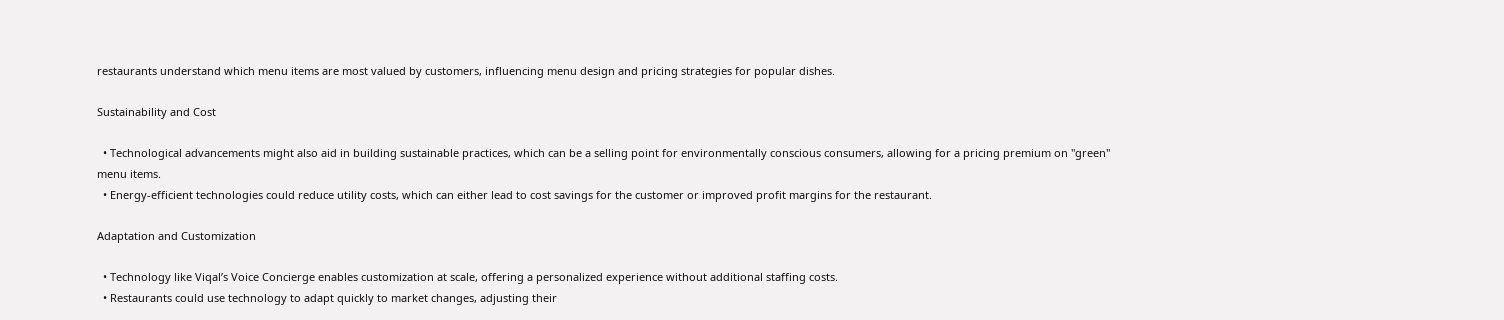restaurants understand which menu items are most valued by customers, influencing menu design and pricing strategies for popular dishes.

Sustainability and Cost

  • Technological advancements might also aid in building sustainable practices, which can be a selling point for environmentally conscious consumers, allowing for a pricing premium on "green" menu items.
  • Energy-efficient technologies could reduce utility costs, which can either lead to cost savings for the customer or improved profit margins for the restaurant.

Adaptation and Customization

  • Technology like Viqal’s Voice Concierge enables customization at scale, offering a personalized experience without additional staffing costs.
  • Restaurants could use technology to adapt quickly to market changes, adjusting their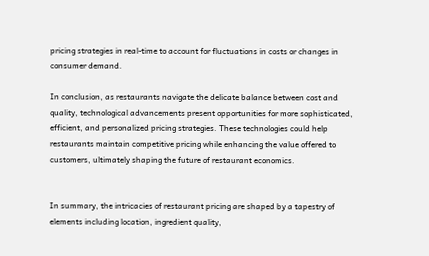pricing strategies in real-time to account for fluctuations in costs or changes in consumer demand.

In conclusion, as restaurants navigate the delicate balance between cost and quality, technological advancements present opportunities for more sophisticated, efficient, and personalized pricing strategies. These technologies could help restaurants maintain competitive pricing while enhancing the value offered to customers, ultimately shaping the future of restaurant economics.


In summary, the intricacies of restaurant pricing are shaped by a tapestry of elements including location, ingredient quality,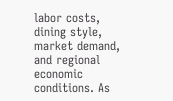labor costs, dining style, market demand, and regional economic conditions. As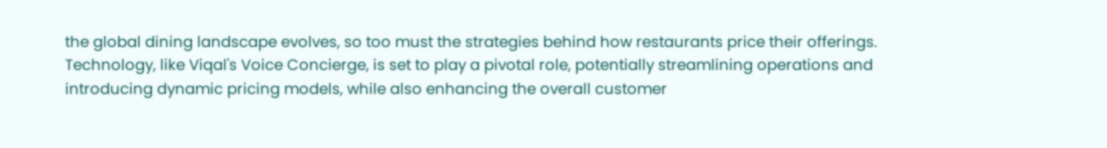the global dining landscape evolves, so too must the strategies behind how restaurants price their offerings. Technology, like Viqal's Voice Concierge, is set to play a pivotal role, potentially streamlining operations and introducing dynamic pricing models, while also enhancing the overall customer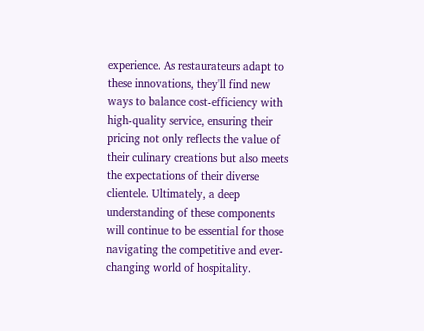experience. As restaurateurs adapt to these innovations, they'll find new ways to balance cost-efficiency with high-quality service, ensuring their pricing not only reflects the value of their culinary creations but also meets the expectations of their diverse clientele. Ultimately, a deep understanding of these components will continue to be essential for those navigating the competitive and ever-changing world of hospitality.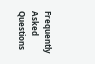Frequently Asked Questions